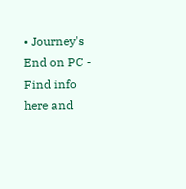• Journey's End on PC - Find info here and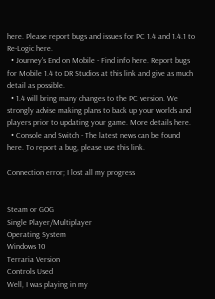here. Please report bugs and issues for PC 1.4 and 1.4.1 to Re-Logic here.
  • Journey's End on Mobile - Find info here. Report bugs for Mobile 1.4 to DR Studios at this link and give as much detail as possible.
  • 1.4 will bring many changes to the PC version. We strongly advise making plans to back up your worlds and players prior to updating your game. More details here.
  • Console and Switch - The latest news can be found here. To report a bug, please use this link.

Connection error; I lost all my progress


Steam or GOG
Single Player/Multiplayer
Operating System
Windows 10
Terraria Version
Controls Used
Well, I was playing in my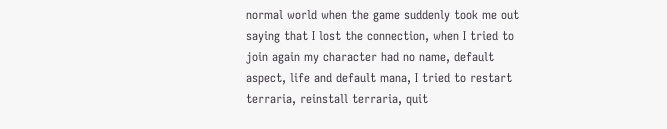normal world when the game suddenly took me out saying that I lost the connection, when I tried to join again my character had no name, default aspect, life and default mana, I tried to restart terraria, reinstall terraria, quit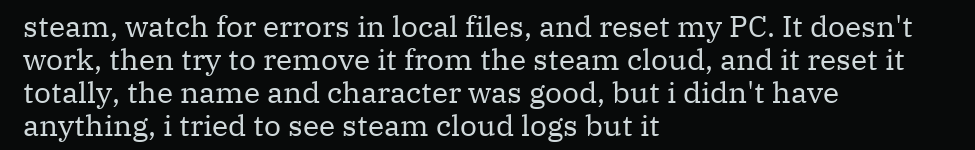steam, watch for errors in local files, and reset my PC. It doesn't work, then try to remove it from the steam cloud, and it reset it totally, the name and character was good, but i didn't have anything, i tried to see steam cloud logs but it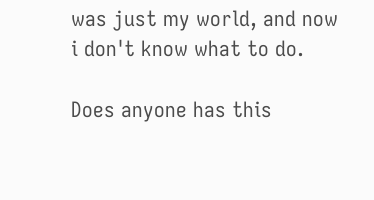was just my world, and now i don't know what to do.

Does anyone has this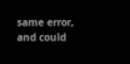same error, and could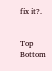fix it?.


Top Bottom